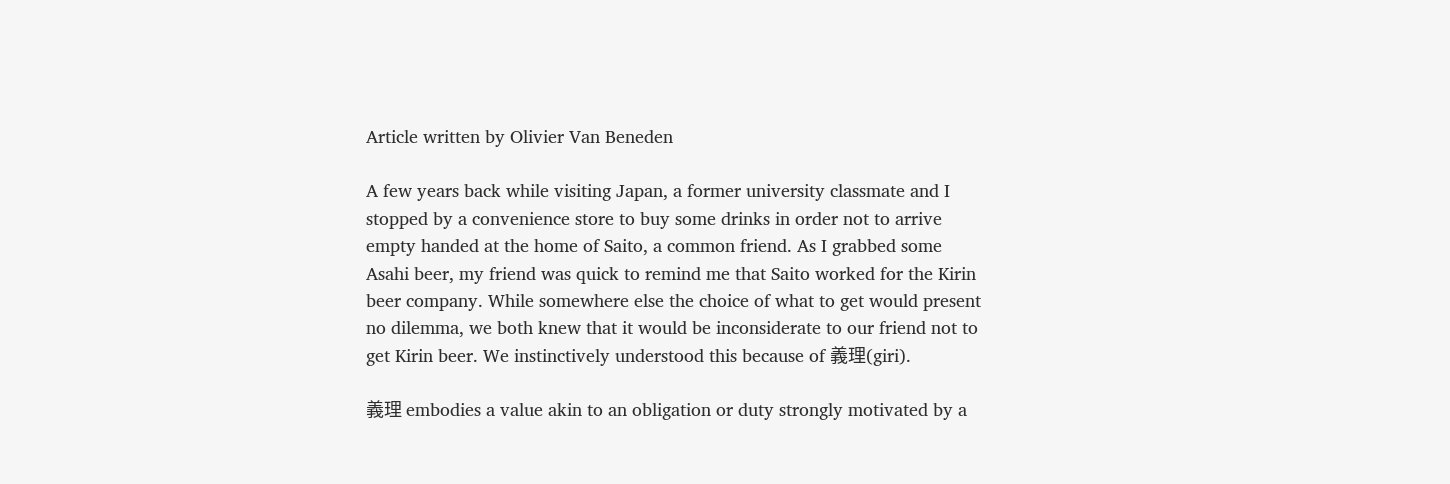Article written by Olivier Van Beneden

A few years back while visiting Japan, a former university classmate and I stopped by a convenience store to buy some drinks in order not to arrive empty handed at the home of Saito, a common friend. As I grabbed some Asahi beer, my friend was quick to remind me that Saito worked for the Kirin beer company. While somewhere else the choice of what to get would present no dilemma, we both knew that it would be inconsiderate to our friend not to get Kirin beer. We instinctively understood this because of 義理(giri).

義理 embodies a value akin to an obligation or duty strongly motivated by a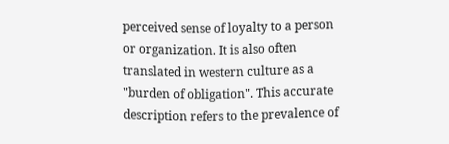perceived sense of loyalty to a person or organization. It is also often translated in western culture as a "burden of obligation". This accurate description refers to the prevalence of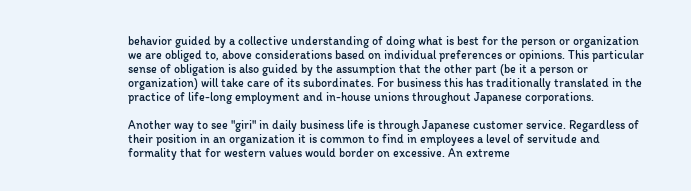behavior guided by a collective understanding of doing what is best for the person or organization we are obliged to, above considerations based on individual preferences or opinions. This particular sense of obligation is also guided by the assumption that the other part (be it a person or organization) will take care of its subordinates. For business this has traditionally translated in the practice of life-long employment and in-house unions throughout Japanese corporations.

Another way to see "giri" in daily business life is through Japanese customer service. Regardless of their position in an organization it is common to find in employees a level of servitude and formality that for western values would border on excessive. An extreme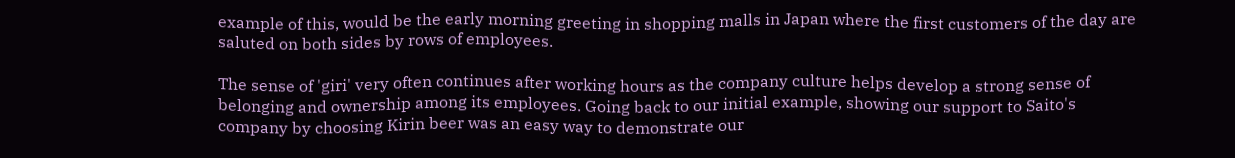example of this, would be the early morning greeting in shopping malls in Japan where the first customers of the day are saluted on both sides by rows of employees.

The sense of 'giri' very often continues after working hours as the company culture helps develop a strong sense of belonging and ownership among its employees. Going back to our initial example, showing our support to Saito's company by choosing Kirin beer was an easy way to demonstrate our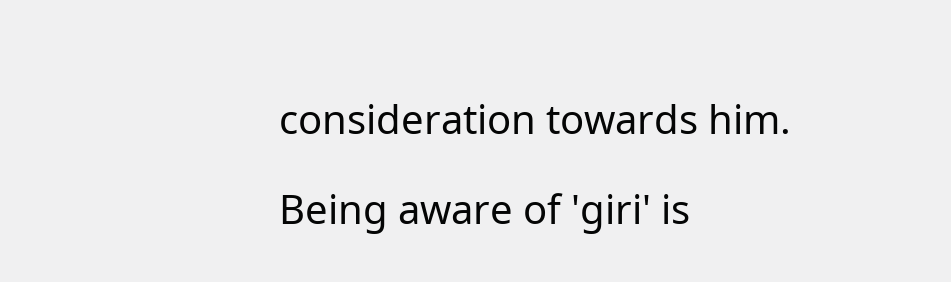consideration towards him.

Being aware of 'giri' is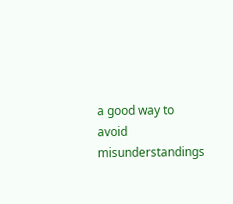a good way to avoid misunderstandings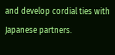and develop cordial ties with Japanese partners.